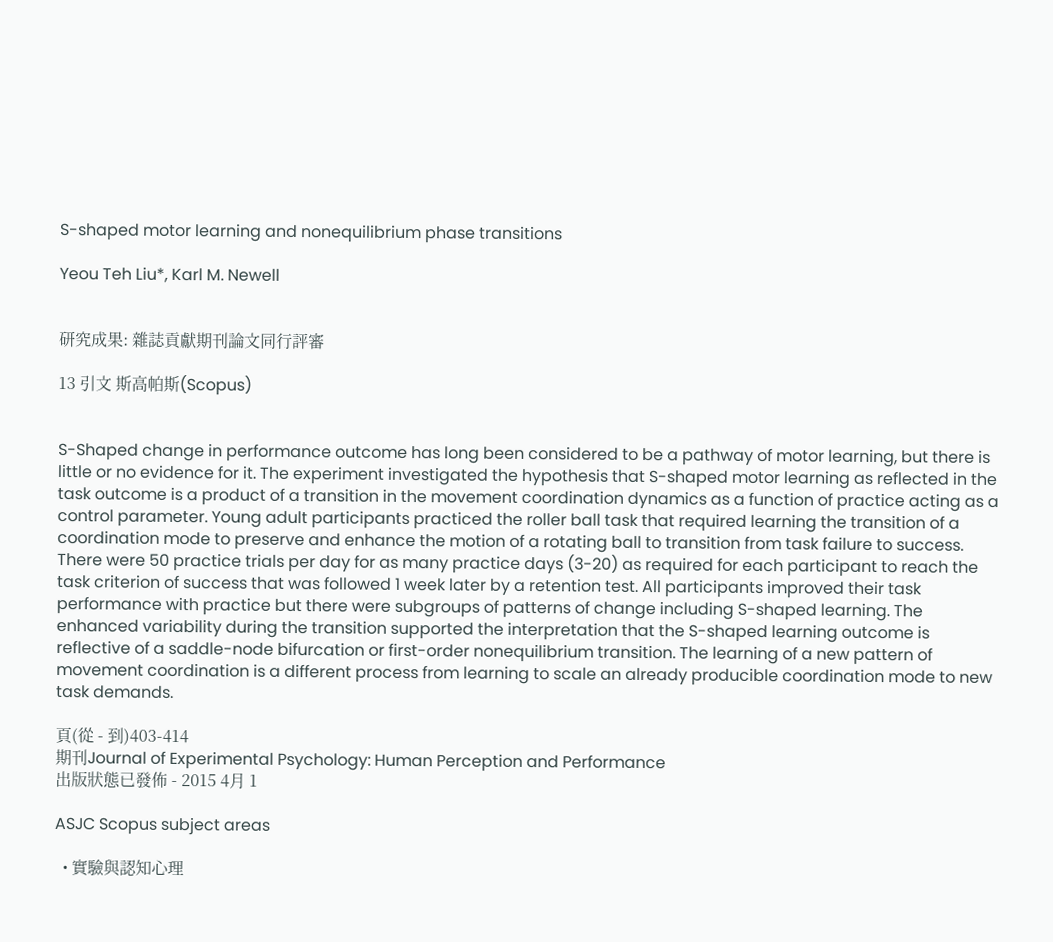S-shaped motor learning and nonequilibrium phase transitions

Yeou Teh Liu*, Karl M. Newell


研究成果: 雜誌貢獻期刊論文同行評審

13 引文 斯高帕斯(Scopus)


S-Shaped change in performance outcome has long been considered to be a pathway of motor learning, but there is little or no evidence for it. The experiment investigated the hypothesis that S-shaped motor learning as reflected in the task outcome is a product of a transition in the movement coordination dynamics as a function of practice acting as a control parameter. Young adult participants practiced the roller ball task that required learning the transition of a coordination mode to preserve and enhance the motion of a rotating ball to transition from task failure to success. There were 50 practice trials per day for as many practice days (3-20) as required for each participant to reach the task criterion of success that was followed 1 week later by a retention test. All participants improved their task performance with practice but there were subgroups of patterns of change including S-shaped learning. The enhanced variability during the transition supported the interpretation that the S-shaped learning outcome is reflective of a saddle-node bifurcation or first-order nonequilibrium transition. The learning of a new pattern of movement coordination is a different process from learning to scale an already producible coordination mode to new task demands.

頁(從 - 到)403-414
期刊Journal of Experimental Psychology: Human Perception and Performance
出版狀態已發佈 - 2015 4月 1

ASJC Scopus subject areas

  • 實驗與認知心理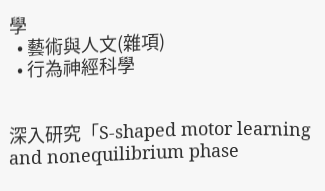學
  • 藝術與人文(雜項)
  • 行為神經科學


深入研究「S-shaped motor learning and nonequilibrium phase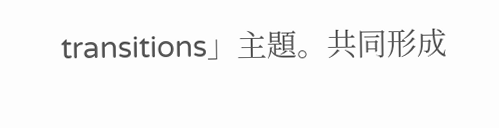transitions」主題。共同形成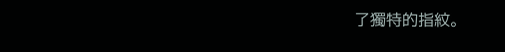了獨特的指紋。